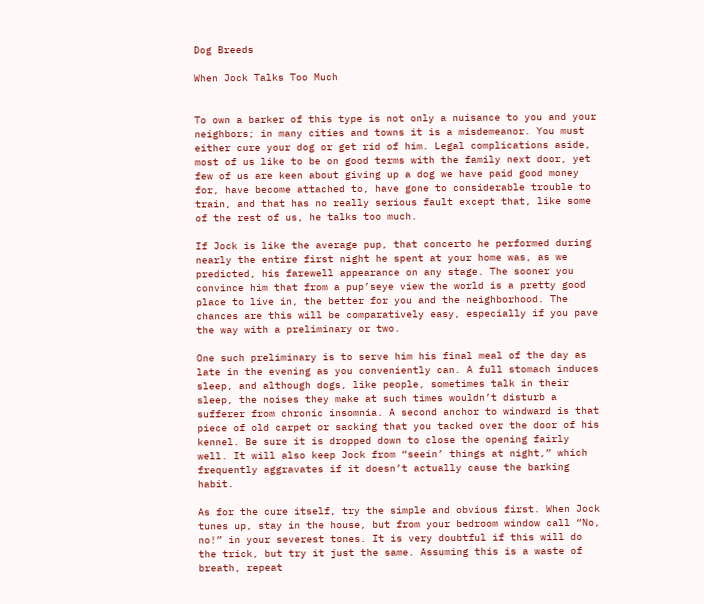Dog Breeds

When Jock Talks Too Much


To own a barker of this type is not only a nuisance to you and your neighbors; in many cities and towns it is a misdemeanor. You must either cure your dog or get rid of him. Legal complications aside, most of us like to be on good terms with the family next door, yet few of us are keen about giving up a dog we have paid good money for, have become attached to, have gone to considerable trouble to train, and that has no really serious fault except that, like some of the rest of us, he talks too much.

If Jock is like the average pup, that concerto he performed during nearly the entire first night he spent at your home was, as we predicted, his farewell appearance on any stage. The sooner you convince him that from a pup’seye view the world is a pretty good place to live in, the better for you and the neighborhood. The chances are this will be comparatively easy, especially if you pave the way with a preliminary or two.

One such preliminary is to serve him his final meal of the day as late in the evening as you conveniently can. A full stomach induces sleep, and although dogs, like people, sometimes talk in their sleep, the noises they make at such times wouldn’t disturb a sufferer from chronic insomnia. A second anchor to windward is that piece of old carpet or sacking that you tacked over the door of his kennel. Be sure it is dropped down to close the opening fairly well. It will also keep Jock from “seein’ things at night,” which frequently aggravates if it doesn’t actually cause the barking habit.

As for the cure itself, try the simple and obvious first. When Jock tunes up, stay in the house, but from your bedroom window call “No, no!” in your severest tones. It is very doubtful if this will do the trick, but try it just the same. Assuming this is a waste of breath, repeat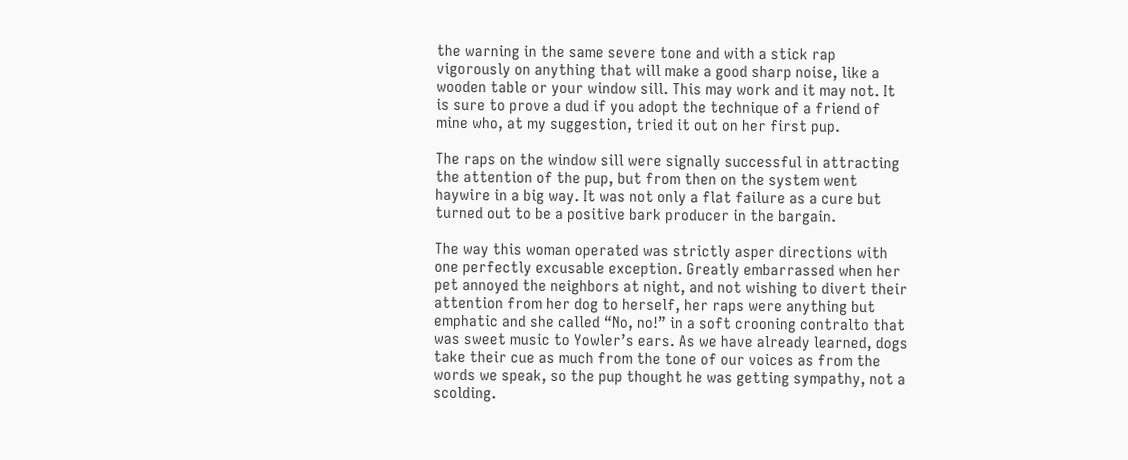the warning in the same severe tone and with a stick rap vigorously on anything that will make a good sharp noise, like a wooden table or your window sill. This may work and it may not. It is sure to prove a dud if you adopt the technique of a friend of mine who, at my suggestion, tried it out on her first pup.

The raps on the window sill were signally successful in attracting the attention of the pup, but from then on the system went haywire in a big way. It was not only a flat failure as a cure but turned out to be a positive bark producer in the bargain.

The way this woman operated was strictly asper directions with one perfectly excusable exception. Greatly embarrassed when her pet annoyed the neighbors at night, and not wishing to divert their attention from her dog to herself, her raps were anything but emphatic and she called “No, no!” in a soft crooning contralto that was sweet music to Yowler’s ears. As we have already learned, dogs take their cue as much from the tone of our voices as from the words we speak, so the pup thought he was getting sympathy, not a scolding.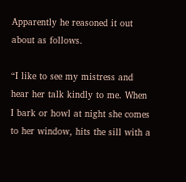Apparently he reasoned it out about as follows.

“I like to see my mistress and hear her talk kindly to me. When I bark or howl at night she comes to her window, hits the sill with a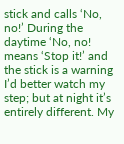stick and calls ‘No, no!’ During the daytime ‘No, no! means ‘Stop it!’ and the stick is a warning I’d better watch my step; but at night it’s entirely different. My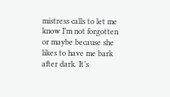mistress calls to let me know I’m not forgotten or maybe because she likes to have me bark after dark. It’s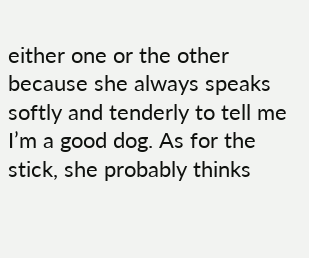either one or the other because she always speaks softly and tenderly to tell me I’m a good dog. As for the stick, she probably thinks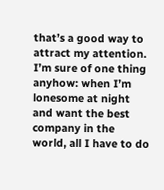that’s a good way to attract my attention. I’m sure of one thing anyhow: when I’m lonesome at night and want the best company in the world, all I have to do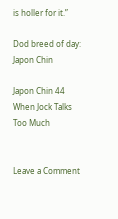is holler for it.”

Dod breed of day: Japon Chin

Japon Chin 44 When Jock Talks Too Much


Leave a Comment